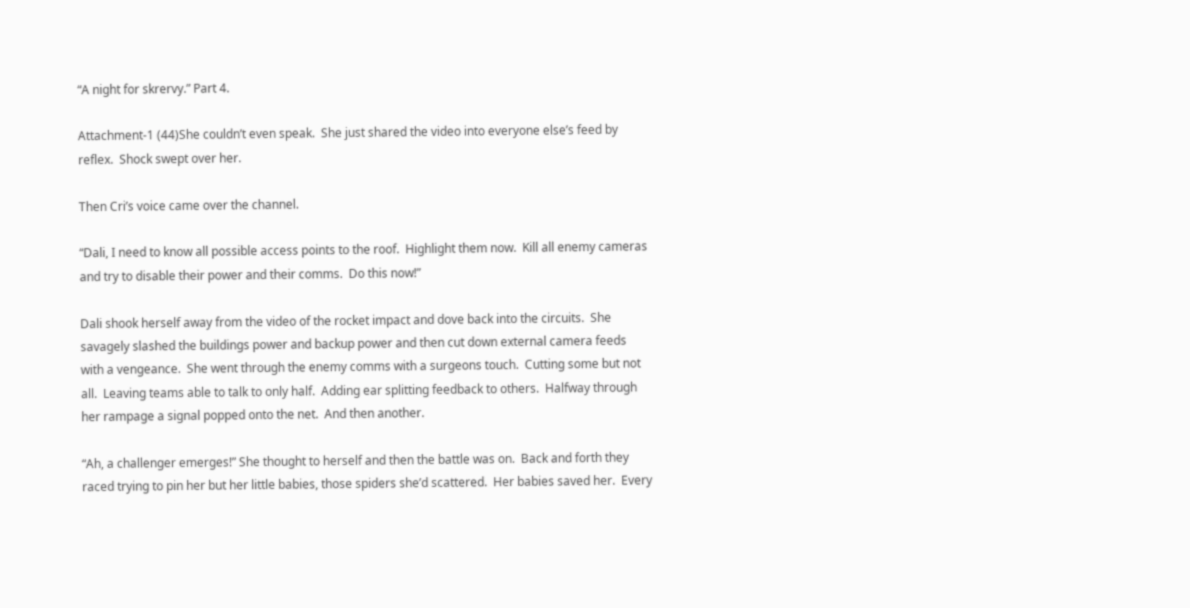“A night for skrervy.” Part 4.

Attachment-1 (44)She couldn’t even speak.  She just shared the video into everyone else’s feed by reflex.  Shock swept over her.

Then Cri’s voice came over the channel.

“Dali, I need to know all possible access points to the roof.  Highlight them now.  Kill all enemy cameras and try to disable their power and their comms.  Do this now!”

Dali shook herself away from the video of the rocket impact and dove back into the circuits.  She savagely slashed the buildings power and backup power and then cut down external camera feeds with a vengeance.  She went through the enemy comms with a surgeons touch.  Cutting some but not all.  Leaving teams able to talk to only half.  Adding ear splitting feedback to others.  Halfway through her rampage a signal popped onto the net.  And then another.

“Ah, a challenger emerges!” She thought to herself and then the battle was on.  Back and forth they raced trying to pin her but her little babies, those spiders she’d scattered.  Her babies saved her.  Every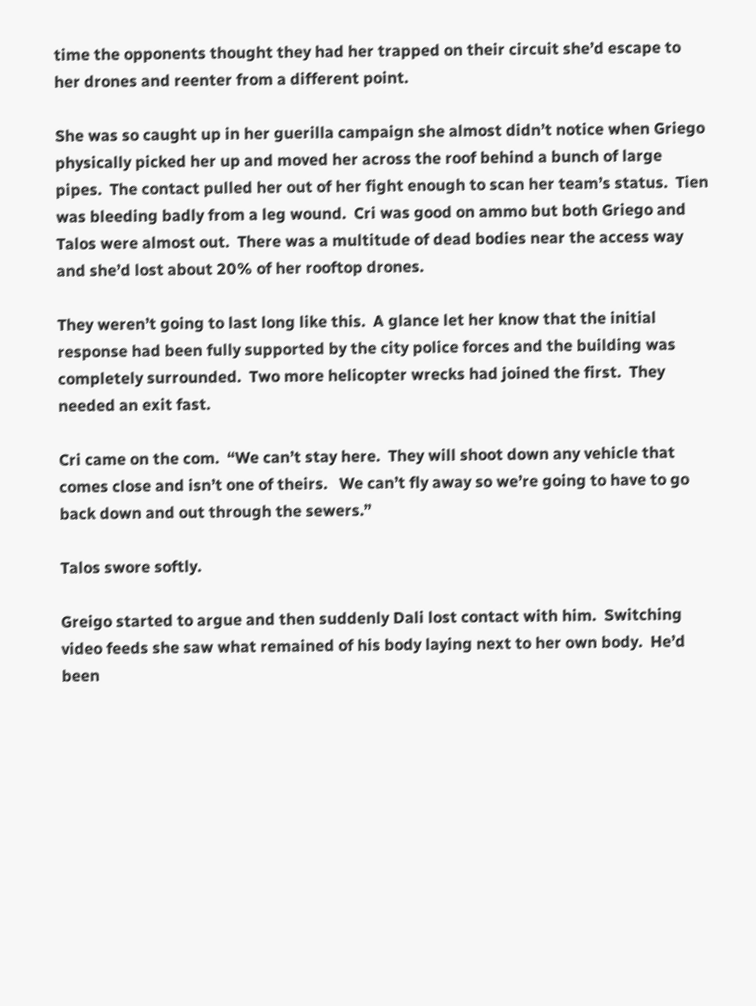time the opponents thought they had her trapped on their circuit she’d escape to her drones and reenter from a different point.

She was so caught up in her guerilla campaign she almost didn’t notice when Griego physically picked her up and moved her across the roof behind a bunch of large pipes.  The contact pulled her out of her fight enough to scan her team’s status.  Tien was bleeding badly from a leg wound.  Cri was good on ammo but both Griego and Talos were almost out.  There was a multitude of dead bodies near the access way and she’d lost about 20% of her rooftop drones.

They weren’t going to last long like this.  A glance let her know that the initial response had been fully supported by the city police forces and the building was completely surrounded.  Two more helicopter wrecks had joined the first.  They needed an exit fast.

Cri came on the com.  “We can’t stay here.  They will shoot down any vehicle that comes close and isn’t one of theirs.   We can’t fly away so we’re going to have to go back down and out through the sewers.”

Talos swore softly.

Greigo started to argue and then suddenly Dali lost contact with him.  Switching video feeds she saw what remained of his body laying next to her own body.  He’d been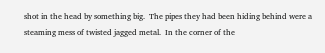shot in the head by something big.  The pipes they had been hiding behind were a steaming mess of twisted jagged metal.  In the corner of the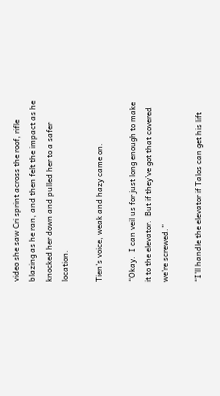video she saw Cri sprint across the roof, rifle blazing as he ran, and then felt the impact as he knocked her down and pulled her to a safer location.

Tien’s voice, weak and hazy came on.

“Okay.  I can veil us for just long enough to make it to the elevator.  But if they’ve got that covered we’re screwed.”

“I’ll handle the elevator if Talos can get his lift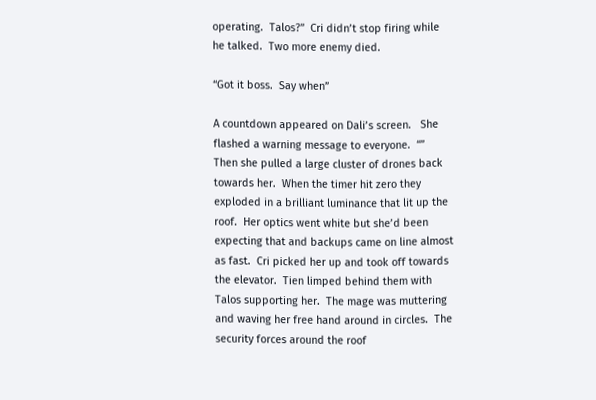operating.  Talos?”  Cri didn’t stop firing while he talked.  Two more enemy died.

“Got it boss.  Say when”

A countdown appeared on Dali’s screen.   She flashed a warning message to everyone.  “”  Then she pulled a large cluster of drones back towards her.  When the timer hit zero they exploded in a brilliant luminance that lit up the roof.  Her optics went white but she’d been expecting that and backups came on line almost as fast.  Cri picked her up and took off towards the elevator.  Tien limped behind them with Talos supporting her.  The mage was muttering and waving her free hand around in circles.  The security forces around the roof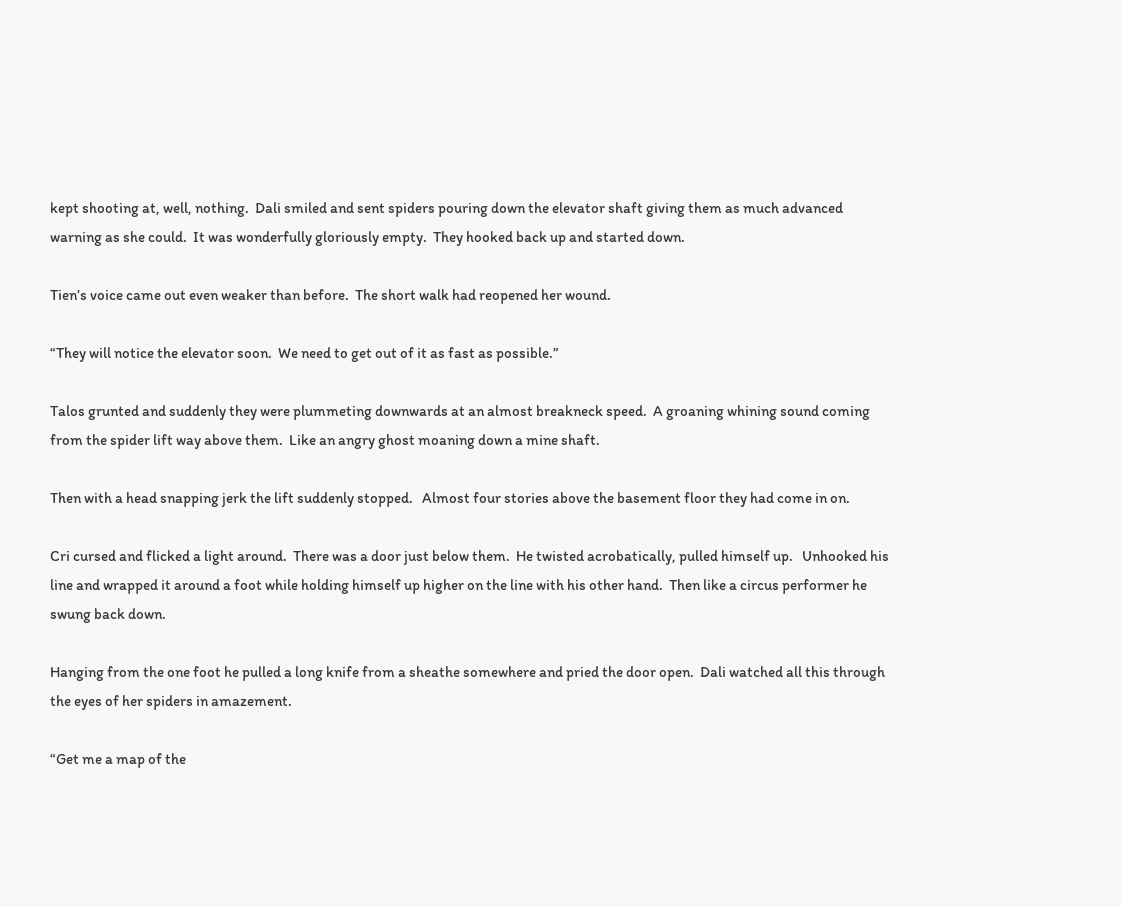kept shooting at, well, nothing.  Dali smiled and sent spiders pouring down the elevator shaft giving them as much advanced warning as she could.  It was wonderfully gloriously empty.  They hooked back up and started down.

Tien’s voice came out even weaker than before.  The short walk had reopened her wound.

“They will notice the elevator soon.  We need to get out of it as fast as possible.”

Talos grunted and suddenly they were plummeting downwards at an almost breakneck speed.  A groaning whining sound coming from the spider lift way above them.  Like an angry ghost moaning down a mine shaft.

Then with a head snapping jerk the lift suddenly stopped.   Almost four stories above the basement floor they had come in on.

Cri cursed and flicked a light around.  There was a door just below them.  He twisted acrobatically, pulled himself up.   Unhooked his line and wrapped it around a foot while holding himself up higher on the line with his other hand.  Then like a circus performer he swung back down.

Hanging from the one foot he pulled a long knife from a sheathe somewhere and pried the door open.  Dali watched all this through the eyes of her spiders in amazement.

“Get me a map of the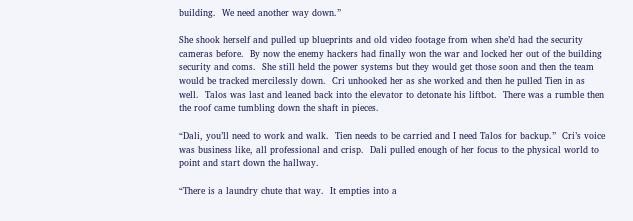building.  We need another way down.”

She shook herself and pulled up blueprints and old video footage from when she’d had the security cameras before.  By now the enemy hackers had finally won the war and locked her out of the building security and coms.  She still held the power systems but they would get those soon and then the team would be tracked mercilessly down.  Cri unhooked her as she worked and then he pulled Tien in as well.  Talos was last and leaned back into the elevator to detonate his liftbot.  There was a rumble then the roof came tumbling down the shaft in pieces.

“Dali, you’ll need to work and walk.  Tien needs to be carried and I need Talos for backup.”  Cri’s voice was business like, all professional and crisp.  Dali pulled enough of her focus to the physical world to point and start down the hallway.

“There is a laundry chute that way.  It empties into a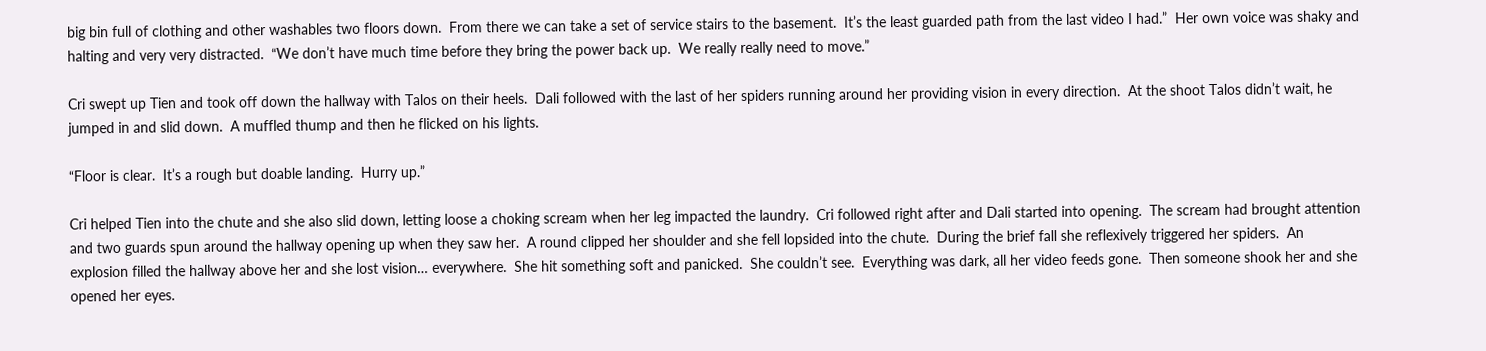big bin full of clothing and other washables two floors down.  From there we can take a set of service stairs to the basement.  It’s the least guarded path from the last video I had.”  Her own voice was shaky and halting and very very distracted.  “We don’t have much time before they bring the power back up.  We really really need to move.”

Cri swept up Tien and took off down the hallway with Talos on their heels.  Dali followed with the last of her spiders running around her providing vision in every direction.  At the shoot Talos didn’t wait, he jumped in and slid down.  A muffled thump and then he flicked on his lights.

“Floor is clear.  It’s a rough but doable landing.  Hurry up.”

Cri helped Tien into the chute and she also slid down, letting loose a choking scream when her leg impacted the laundry.  Cri followed right after and Dali started into opening.  The scream had brought attention and two guards spun around the hallway opening up when they saw her.  A round clipped her shoulder and she fell lopsided into the chute.  During the brief fall she reflexively triggered her spiders.  An explosion filled the hallway above her and she lost vision… everywhere.  She hit something soft and panicked.  She couldn’t see.  Everything was dark, all her video feeds gone.  Then someone shook her and she opened her eyes.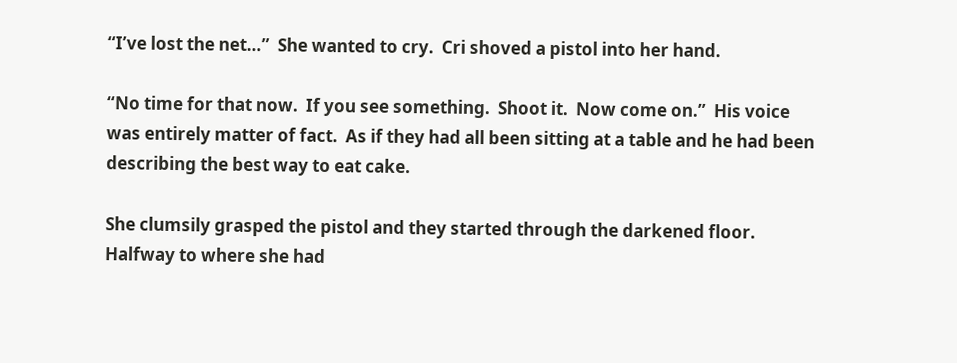“I’ve lost the net…”  She wanted to cry.  Cri shoved a pistol into her hand.

“No time for that now.  If you see something.  Shoot it.  Now come on.”  His voice was entirely matter of fact.  As if they had all been sitting at a table and he had been describing the best way to eat cake.

She clumsily grasped the pistol and they started through the darkened floor.  Halfway to where she had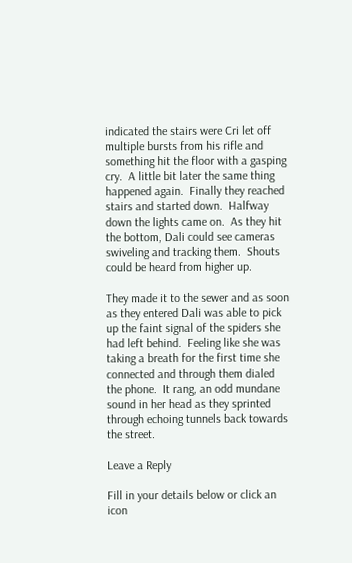indicated the stairs were Cri let off multiple bursts from his rifle and something hit the floor with a gasping cry.  A little bit later the same thing happened again.  Finally they reached stairs and started down.  Halfway down the lights came on.  As they hit the bottom, Dali could see cameras swiveling and tracking them.  Shouts could be heard from higher up.

They made it to the sewer and as soon as they entered Dali was able to pick up the faint signal of the spiders she had left behind.  Feeling like she was taking a breath for the first time she connected and through them dialed the phone.  It rang, an odd mundane sound in her head as they sprinted through echoing tunnels back towards the street.

Leave a Reply

Fill in your details below or click an icon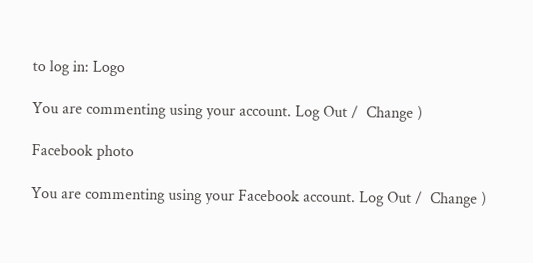to log in: Logo

You are commenting using your account. Log Out /  Change )

Facebook photo

You are commenting using your Facebook account. Log Out /  Change )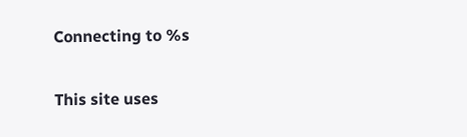Connecting to %s

This site uses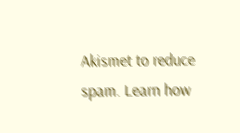Akismet to reduce spam. Learn how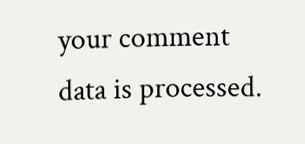your comment data is processed.